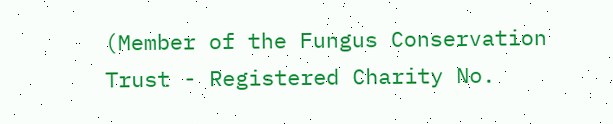(Member of the Fungus Conservation Trust - Registered Charity No.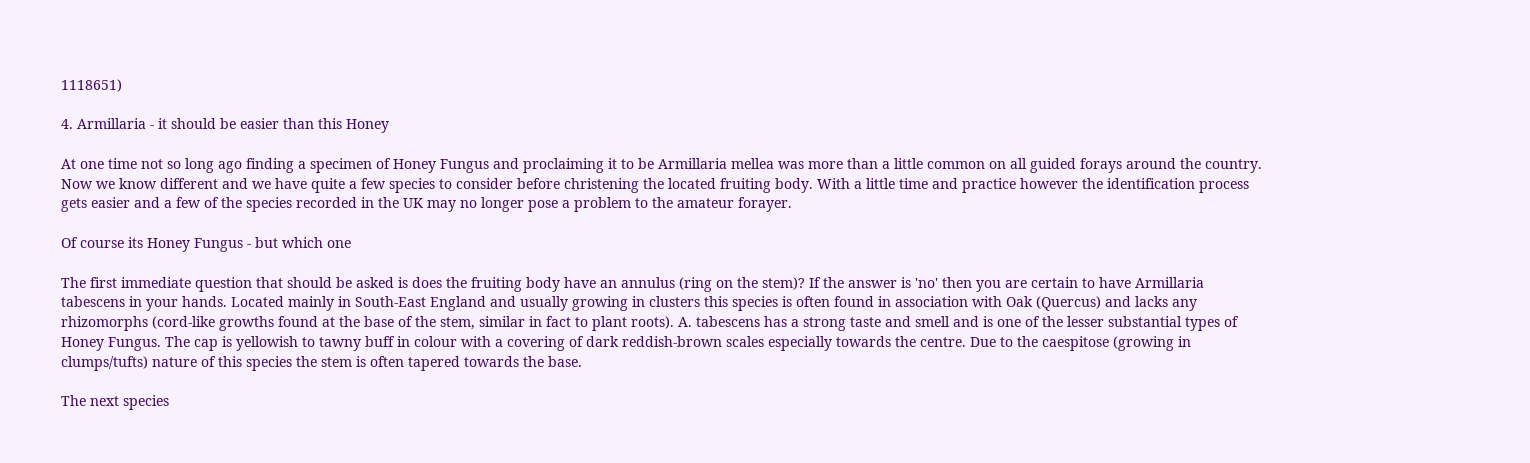1118651)

4. Armillaria - it should be easier than this Honey

At one time not so long ago finding a specimen of Honey Fungus and proclaiming it to be Armillaria mellea was more than a little common on all guided forays around the country. Now we know different and we have quite a few species to consider before christening the located fruiting body. With a little time and practice however the identification process gets easier and a few of the species recorded in the UK may no longer pose a problem to the amateur forayer.

Of course its Honey Fungus - but which one

The first immediate question that should be asked is does the fruiting body have an annulus (ring on the stem)? If the answer is 'no' then you are certain to have Armillaria tabescens in your hands. Located mainly in South-East England and usually growing in clusters this species is often found in association with Oak (Quercus) and lacks any rhizomorphs (cord-like growths found at the base of the stem, similar in fact to plant roots). A. tabescens has a strong taste and smell and is one of the lesser substantial types of Honey Fungus. The cap is yellowish to tawny buff in colour with a covering of dark reddish-brown scales especially towards the centre. Due to the caespitose (growing in clumps/tufts) nature of this species the stem is often tapered towards the base.

The next species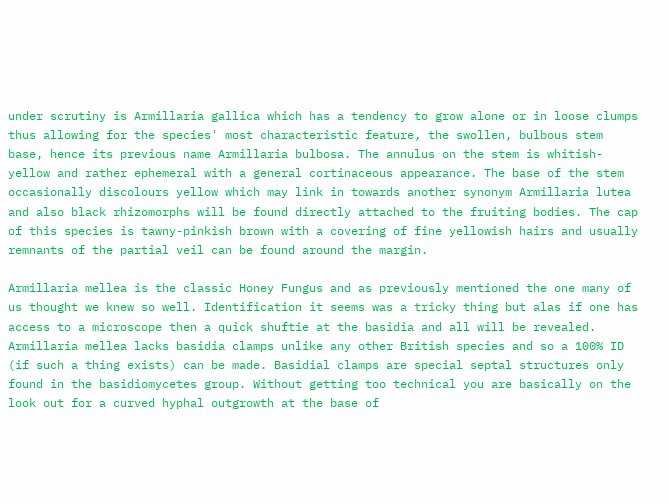under scrutiny is Armillaria gallica which has a tendency to grow alone or in loose clumps thus allowing for the species' most characteristic feature, the swollen, bulbous stem base, hence its previous name Armillaria bulbosa. The annulus on the stem is whitish-yellow and rather ephemeral with a general cortinaceous appearance. The base of the stem occasionally discolours yellow which may link in towards another synonym Armillaria lutea and also black rhizomorphs will be found directly attached to the fruiting bodies. The cap of this species is tawny-pinkish brown with a covering of fine yellowish hairs and usually remnants of the partial veil can be found around the margin.

Armillaria mellea is the classic Honey Fungus and as previously mentioned the one many of us thought we knew so well. Identification it seems was a tricky thing but alas if one has access to a microscope then a quick shuftie at the basidia and all will be revealed. Armillaria mellea lacks basidia clamps unlike any other British species and so a 100% ID (if such a thing exists) can be made. Basidial clamps are special septal structures only found in the basidiomycetes group. Without getting too technical you are basically on the look out for a curved hyphal outgrowth at the base of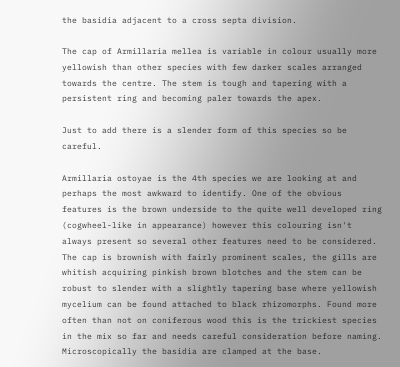the basidia adjacent to a cross septa division.

The cap of Armillaria mellea is variable in colour usually more yellowish than other species with few darker scales arranged towards the centre. The stem is tough and tapering with a persistent ring and becoming paler towards the apex.

Just to add there is a slender form of this species so be careful.

Armillaria ostoyae is the 4th species we are looking at and perhaps the most awkward to identify. One of the obvious features is the brown underside to the quite well developed ring (cogwheel-like in appearance) however this colouring isn't always present so several other features need to be considered. The cap is brownish with fairly prominent scales, the gills are whitish acquiring pinkish brown blotches and the stem can be robust to slender with a slightly tapering base where yellowish mycelium can be found attached to black rhizomorphs. Found more often than not on coniferous wood this is the trickiest species in the mix so far and needs careful consideration before naming. Microscopically the basidia are clamped at the base.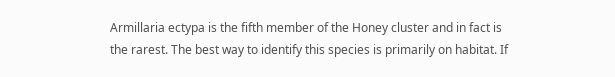Armillaria ectypa is the fifth member of the Honey cluster and in fact is the rarest. The best way to identify this species is primarily on habitat. If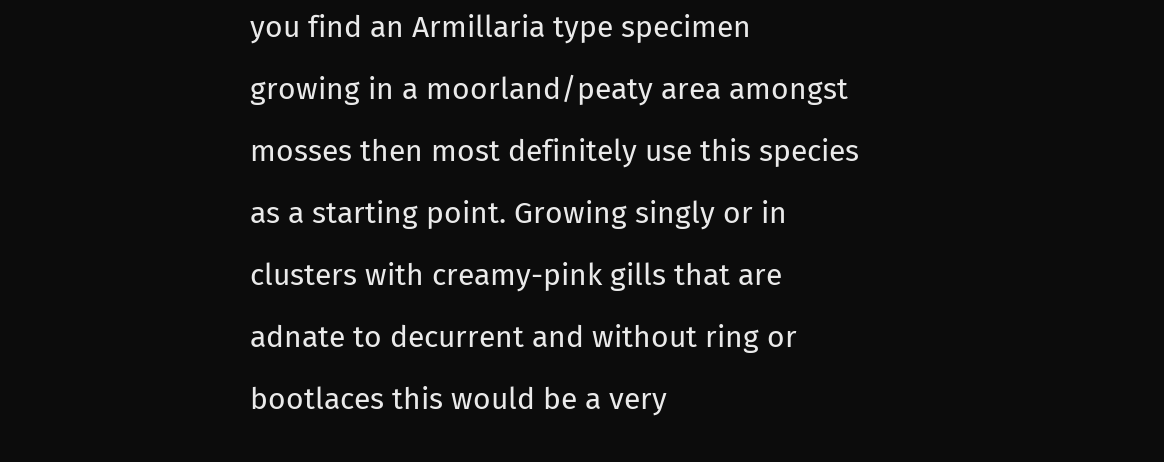you find an Armillaria type specimen growing in a moorland/peaty area amongst mosses then most definitely use this species as a starting point. Growing singly or in clusters with creamy-pink gills that are adnate to decurrent and without ring or bootlaces this would be a very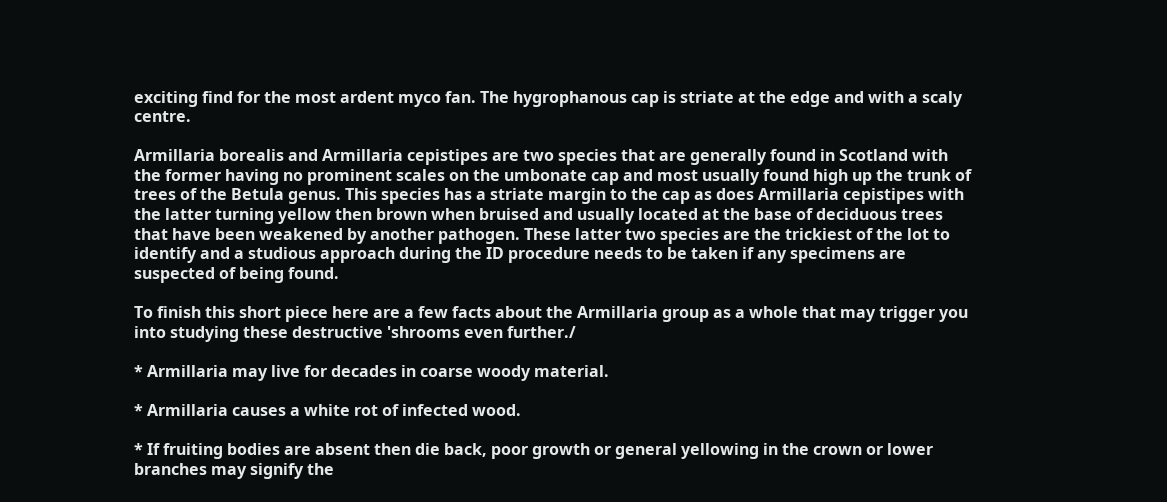exciting find for the most ardent myco fan. The hygrophanous cap is striate at the edge and with a scaly centre.

Armillaria borealis and Armillaria cepistipes are two species that are generally found in Scotland with the former having no prominent scales on the umbonate cap and most usually found high up the trunk of trees of the Betula genus. This species has a striate margin to the cap as does Armillaria cepistipes with the latter turning yellow then brown when bruised and usually located at the base of deciduous trees that have been weakened by another pathogen. These latter two species are the trickiest of the lot to identify and a studious approach during the ID procedure needs to be taken if any specimens are suspected of being found.

To finish this short piece here are a few facts about the Armillaria group as a whole that may trigger you into studying these destructive 'shrooms even further./

* Armillaria may live for decades in coarse woody material.

* Armillaria causes a white rot of infected wood.

* If fruiting bodies are absent then die back, poor growth or general yellowing in the crown or lower branches may signify the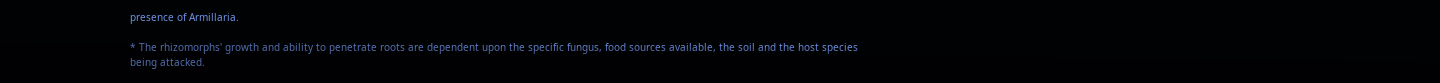presence of Armillaria.

* The rhizomorphs' growth and ability to penetrate roots are dependent upon the specific fungus, food sources available, the soil and the host species being attacked.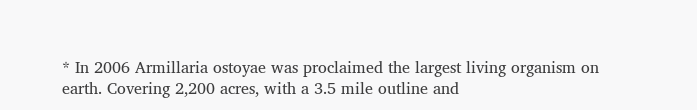* In 2006 Armillaria ostoyae was proclaimed the largest living organism on earth. Covering 2,200 acres, with a 3.5 mile outline and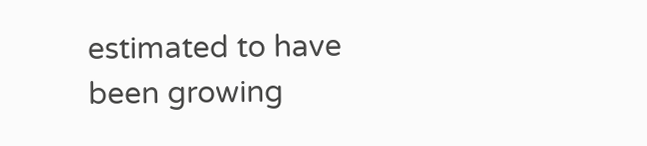estimated to have been growing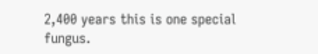2,400 years this is one special fungus.